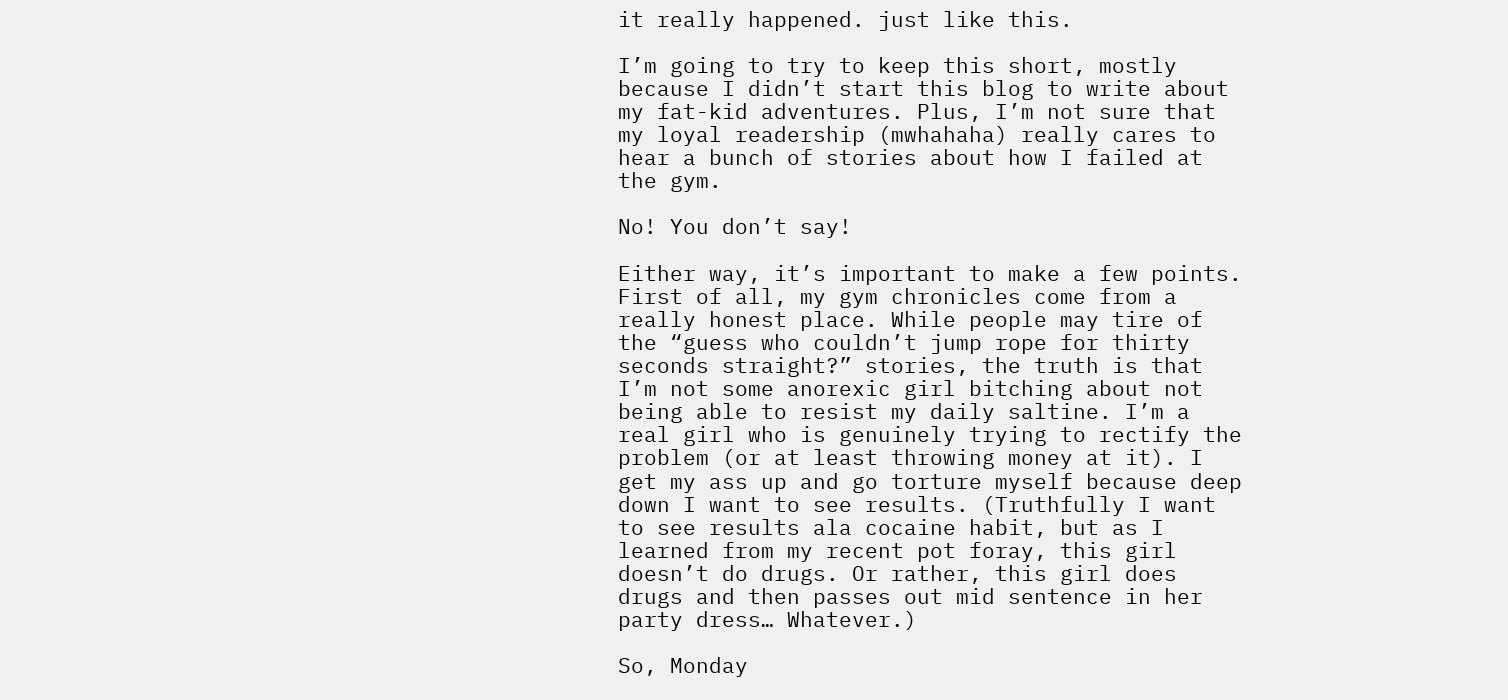it really happened. just like this.

I’m going to try to keep this short, mostly because I didn’t start this blog to write about my fat-kid adventures. Plus, I’m not sure that my loyal readership (mwhahaha) really cares to hear a bunch of stories about how I failed at the gym.

No! You don’t say!

Either way, it’s important to make a few points. First of all, my gym chronicles come from a really honest place. While people may tire of the “guess who couldn’t jump rope for thirty seconds straight?” stories, the truth is that I’m not some anorexic girl bitching about not being able to resist my daily saltine. I’m a real girl who is genuinely trying to rectify the problem (or at least throwing money at it). I get my ass up and go torture myself because deep down I want to see results. (Truthfully I want to see results ala cocaine habit, but as I learned from my recent pot foray, this girl doesn’t do drugs. Or rather, this girl does drugs and then passes out mid sentence in her party dress… Whatever.)

So, Monday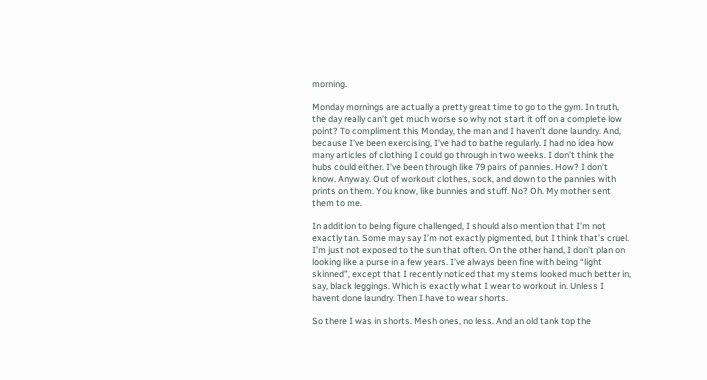morning.

Monday mornings are actually a pretty great time to go to the gym. In truth, the day really can’t get much worse so why not start it off on a complete low point? To compliment this Monday, the man and I haven’t done laundry. And, because I’ve been exercising, I’ve had to bathe regularly. I had no idea how many articles of clothing I could go through in two weeks. I don’t think the hubs could either. I’ve been through like 79 pairs of pannies. How? I don’t know. Anyway. Out of workout clothes, sock, and down to the pannies with prints on them. You know, like bunnies and stuff. No? Oh. My mother sent them to me.

In addition to being figure challenged, I should also mention that I’m not exactly tan. Some may say I’m not exactly pigmented, but I think that’s cruel. I’m just not exposed to the sun that often. On the other hand, I don’t plan on looking like a purse in a few years. I’ve always been fine with being “light skinned”, except that I recently noticed that my stems looked much better in, say, black leggings. Which is exactly what I wear to workout in. Unless I havent done laundry. Then I have to wear shorts.

So there I was in shorts. Mesh ones, no less. And an old tank top the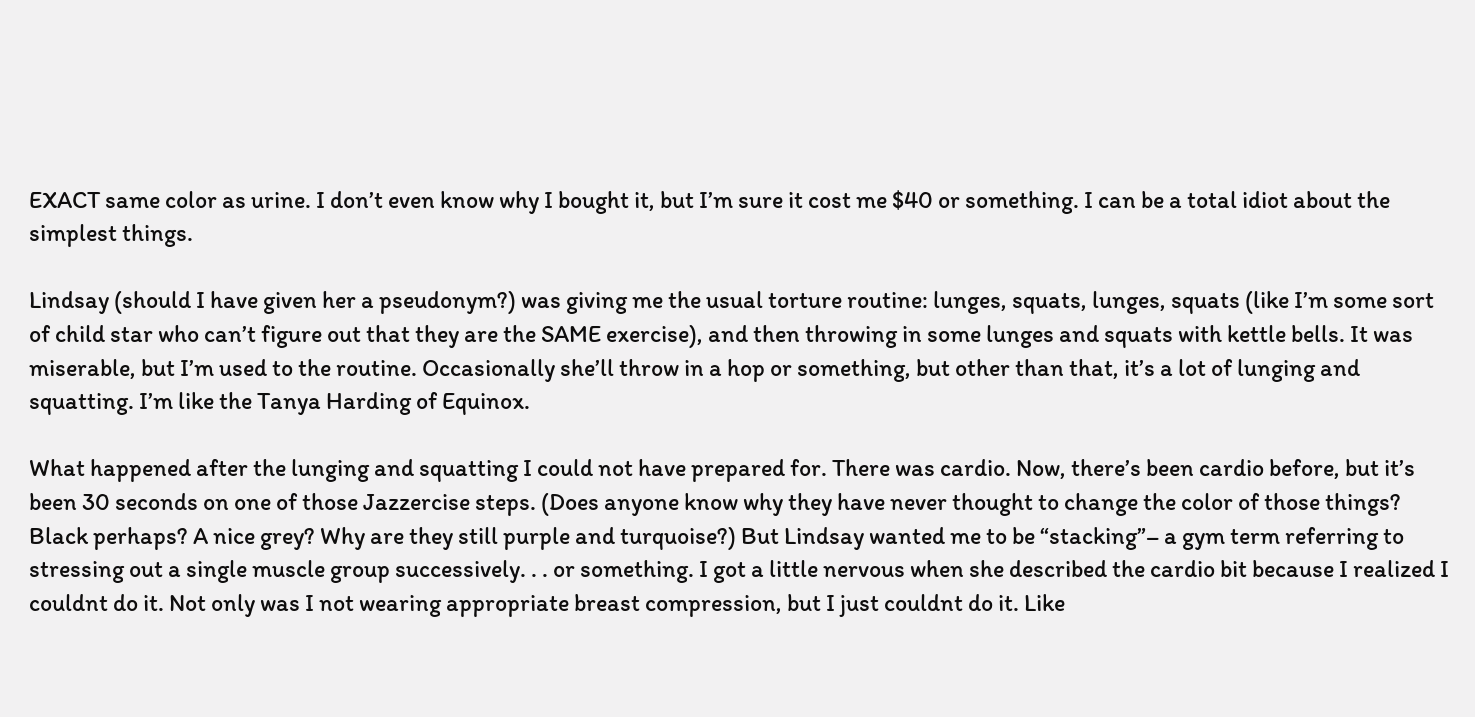EXACT same color as urine. I don’t even know why I bought it, but I’m sure it cost me $40 or something. I can be a total idiot about the simplest things.

Lindsay (should I have given her a pseudonym?) was giving me the usual torture routine: lunges, squats, lunges, squats (like I’m some sort of child star who can’t figure out that they are the SAME exercise), and then throwing in some lunges and squats with kettle bells. It was miserable, but I’m used to the routine. Occasionally she’ll throw in a hop or something, but other than that, it’s a lot of lunging and squatting. I’m like the Tanya Harding of Equinox.

What happened after the lunging and squatting I could not have prepared for. There was cardio. Now, there’s been cardio before, but it’s been 30 seconds on one of those Jazzercise steps. (Does anyone know why they have never thought to change the color of those things? Black perhaps? A nice grey? Why are they still purple and turquoise?) But Lindsay wanted me to be “stacking”– a gym term referring to stressing out a single muscle group successively. . . or something. I got a little nervous when she described the cardio bit because I realized I couldnt do it. Not only was I not wearing appropriate breast compression, but I just couldnt do it. Like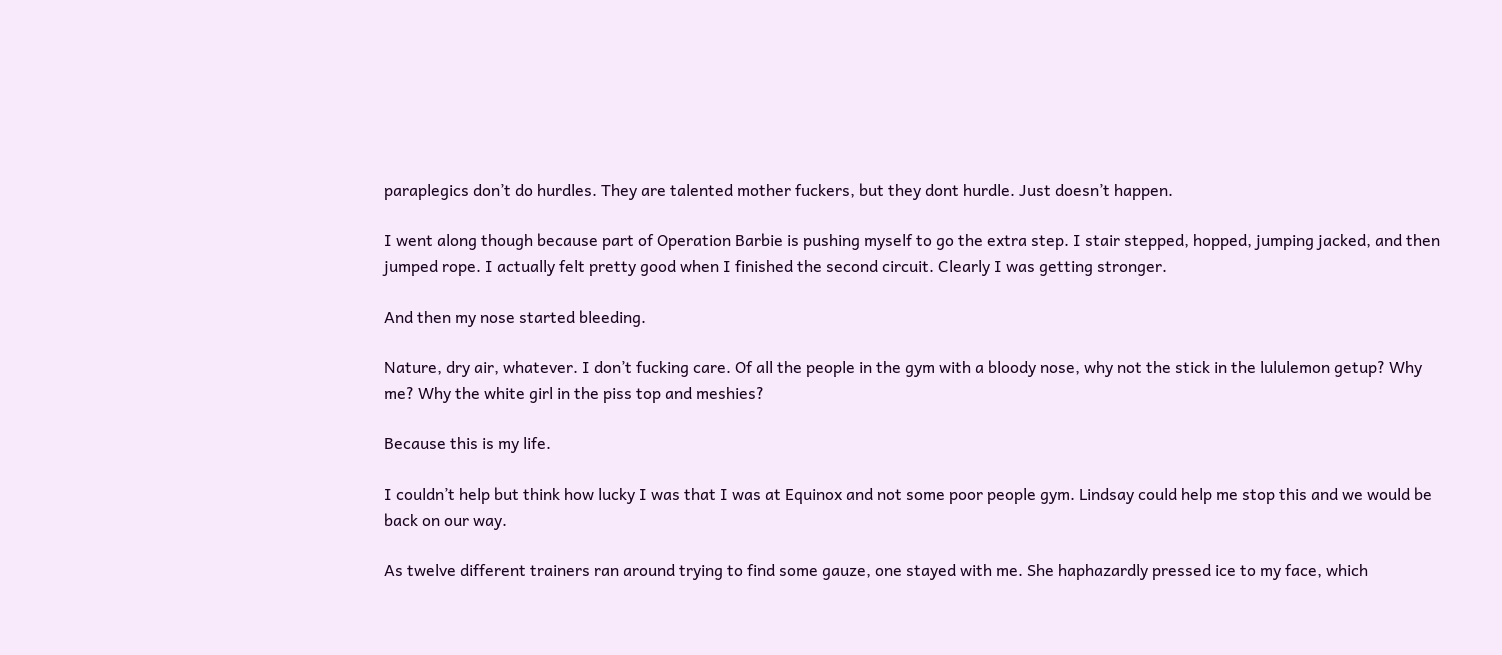paraplegics don’t do hurdles. They are talented mother fuckers, but they dont hurdle. Just doesn’t happen.

I went along though because part of Operation Barbie is pushing myself to go the extra step. I stair stepped, hopped, jumping jacked, and then jumped rope. I actually felt pretty good when I finished the second circuit. Clearly I was getting stronger.

And then my nose started bleeding.

Nature, dry air, whatever. I don’t fucking care. Of all the people in the gym with a bloody nose, why not the stick in the lululemon getup? Why me? Why the white girl in the piss top and meshies?

Because this is my life.

I couldn’t help but think how lucky I was that I was at Equinox and not some poor people gym. Lindsay could help me stop this and we would be back on our way.

As twelve different trainers ran around trying to find some gauze, one stayed with me. She haphazardly pressed ice to my face, which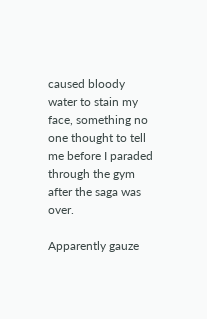caused bloody water to stain my face, something no one thought to tell me before I paraded through the gym after the saga was over.

Apparently gauze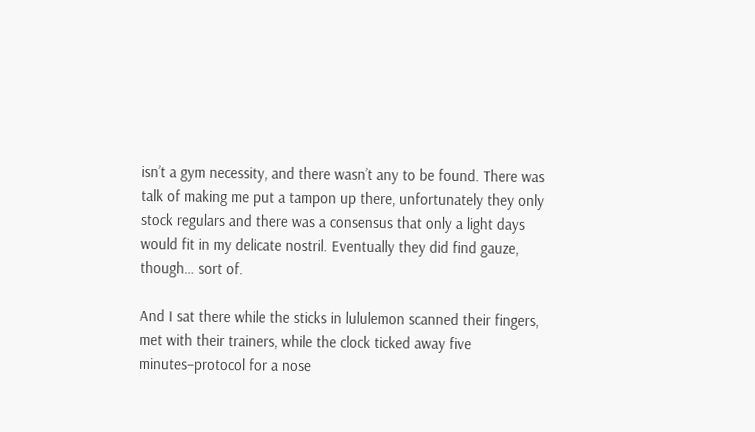isn’t a gym necessity, and there wasn’t any to be found. There was talk of making me put a tampon up there, unfortunately they only stock regulars and there was a consensus that only a light days would fit in my delicate nostril. Eventually they did find gauze, though… sort of.

And I sat there while the sticks in lululemon scanned their fingers, met with their trainers, while the clock ticked away five minutes–protocol for a nose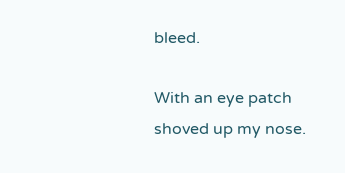bleed.

With an eye patch shoved up my nose.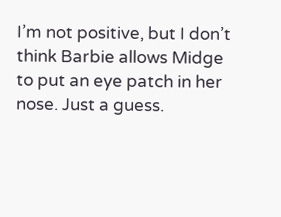I’m not positive, but I don’t think Barbie allows Midge to put an eye patch in her nose. Just a guess.